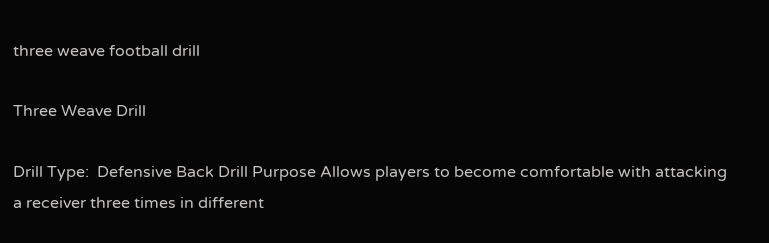three weave football drill

Three Weave Drill

Drill Type:  Defensive Back Drill Purpose Allows players to become comfortable with attacking a receiver three times in different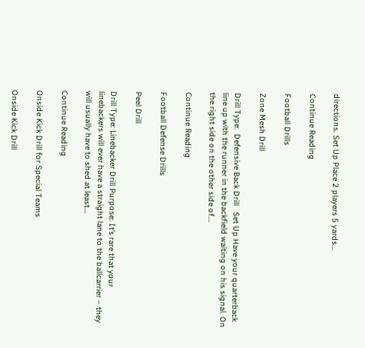directions. Set Up Place 2 players 5 yards...

Continue Reading

Football Drills

Zone Mesh Drill

Drill Type:  Defensive Back Drill   Set Up Have your quarterback line up with the runner in the backfield waiting on his signal. On the right side on the other side of...

Continue Reading

Football Defense Drills

Peel Drill

Drill Type: Linebacker Drill Purpose: It’s rare that your linebackers will ever have a straight lane to the ballcarrier – they will usually have to shed at least...

Continue Reading

Onside Kick Drill for Special Teams

Onside Kick Drill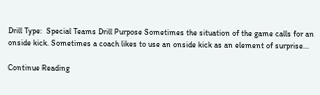Drill Type:  Special Teams Drill Purpose Sometimes the situation of the game calls for an onside kick. Sometimes a coach likes to use an onside kick as an element of surprise...

Continue Reading